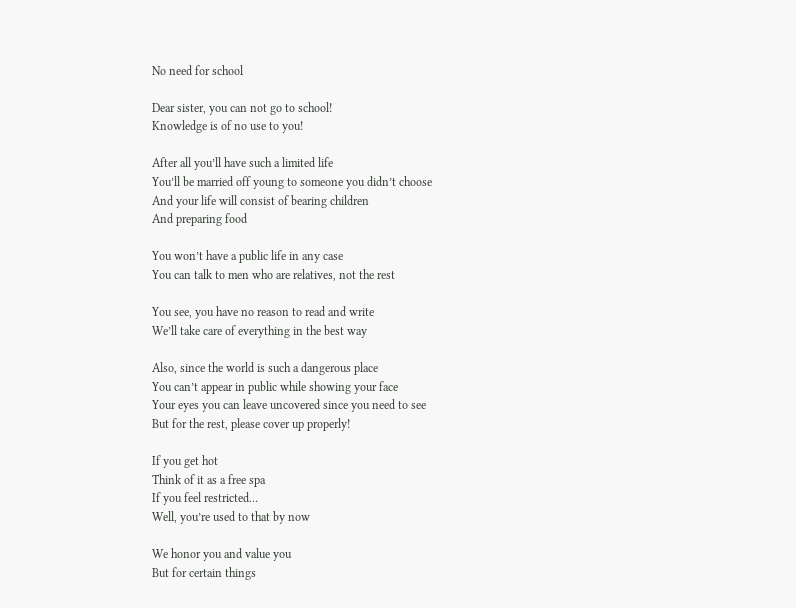No need for school

Dear sister, you can not go to school!
Knowledge is of no use to you!

After all you’ll have such a limited life
You’ll be married off young to someone you didn’t choose
And your life will consist of bearing children
And preparing food

You won’t have a public life in any case
You can talk to men who are relatives, not the rest

You see, you have no reason to read and write
We’ll take care of everything in the best way

Also, since the world is such a dangerous place
You can’t appear in public while showing your face
Your eyes you can leave uncovered since you need to see
But for the rest, please cover up properly!

If you get hot
Think of it as a free spa
If you feel restricted…
Well, you’re used to that by now

We honor you and value you
But for certain things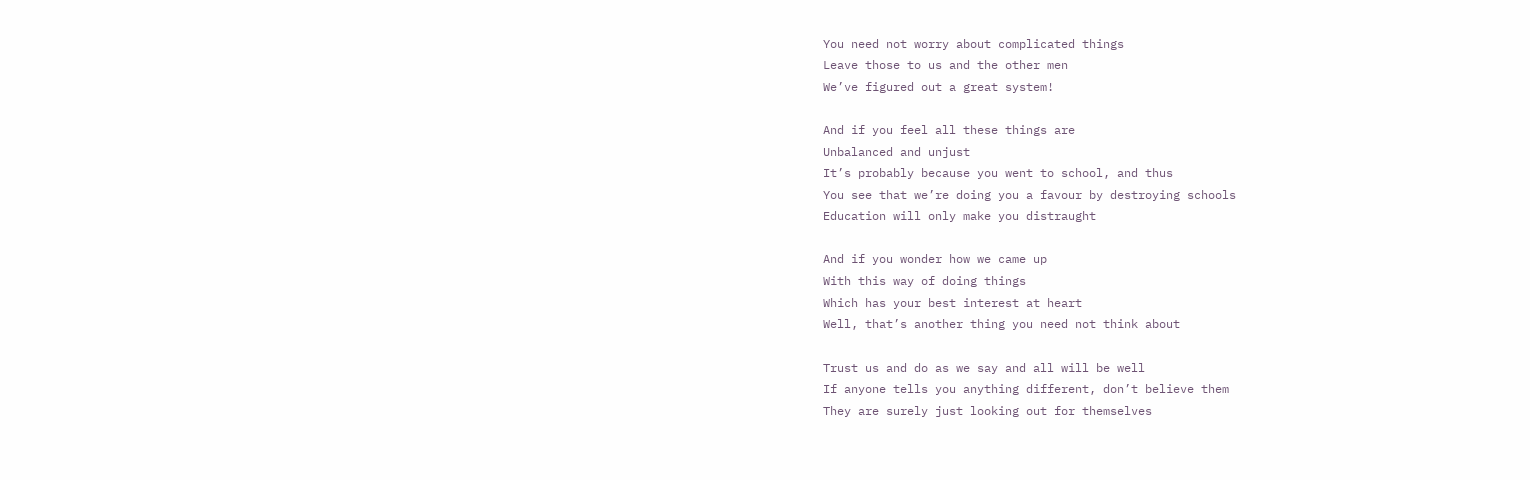You need not worry about complicated things
Leave those to us and the other men
We’ve figured out a great system!

And if you feel all these things are
Unbalanced and unjust
It’s probably because you went to school, and thus
You see that we’re doing you a favour by destroying schools
Education will only make you distraught

And if you wonder how we came up
With this way of doing things
Which has your best interest at heart
Well, that’s another thing you need not think about

Trust us and do as we say and all will be well
If anyone tells you anything different, don’t believe them
They are surely just looking out for themselves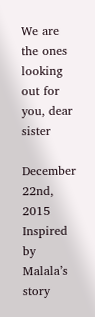We are the ones looking out for you, dear sister

December 22nd, 2015
Inspired by Malala’s story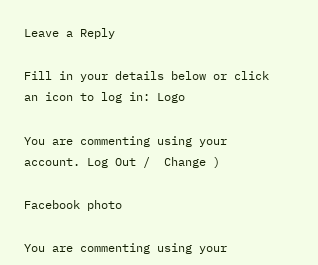Leave a Reply

Fill in your details below or click an icon to log in: Logo

You are commenting using your account. Log Out /  Change )

Facebook photo

You are commenting using your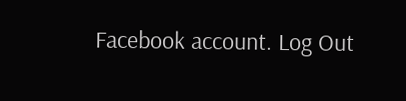Facebook account. Log Out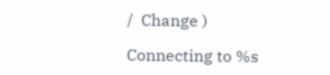/  Change )

Connecting to %s